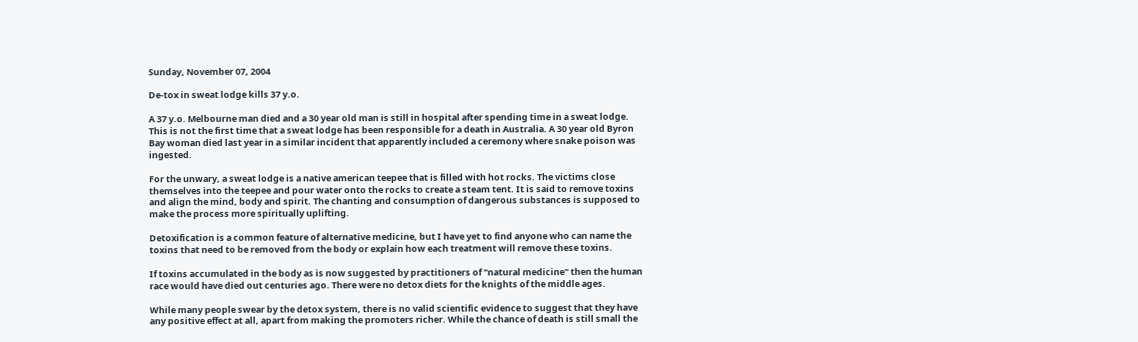Sunday, November 07, 2004

De-tox in sweat lodge kills 37 y.o.

A 37 y.o. Melbourne man died and a 30 year old man is still in hospital after spending time in a sweat lodge. This is not the first time that a sweat lodge has been responsible for a death in Australia. A 30 year old Byron Bay woman died last year in a similar incident that apparently included a ceremony where snake poison was ingested.

For the unwary, a sweat lodge is a native american teepee that is filled with hot rocks. The victims close themselves into the teepee and pour water onto the rocks to create a steam tent. It is said to remove toxins and align the mind, body and spirit. The chanting and consumption of dangerous substances is supposed to make the process more spiritually uplifting.

Detoxification is a common feature of alternative medicine, but I have yet to find anyone who can name the toxins that need to be removed from the body or explain how each treatment will remove these toxins.

If toxins accumulated in the body as is now suggested by practitioners of "natural medicine" then the human race would have died out centuries ago. There were no detox diets for the knights of the middle ages.

While many people swear by the detox system, there is no valid scientific evidence to suggest that they have any positive effect at all, apart from making the promoters richer. While the chance of death is still small the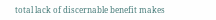total lack of discernable benefit makes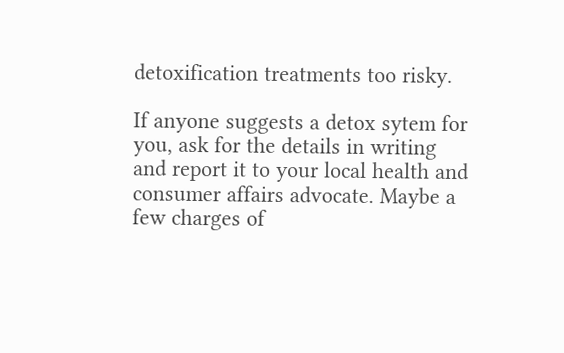detoxification treatments too risky.

If anyone suggests a detox sytem for you, ask for the details in writing and report it to your local health and consumer affairs advocate. Maybe a few charges of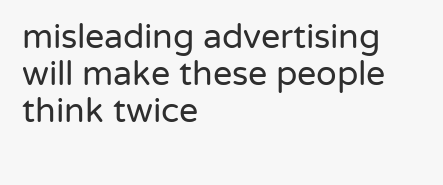misleading advertising will make these people think twice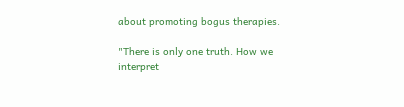about promoting bogus therapies.

"There is only one truth. How we interpret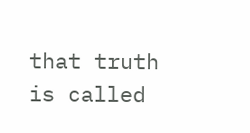that truth is called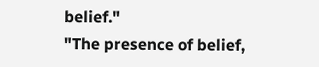belief."
"The presence of belief,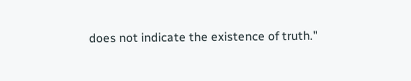does not indicate the existence of truth."